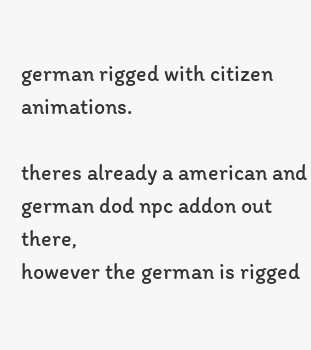german rigged with citizen animations.

theres already a american and german dod npc addon out there,
however the german is rigged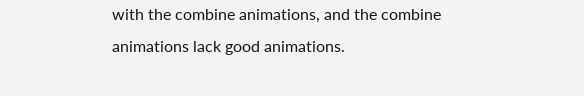with the combine animations, and the combine animations lack good animations.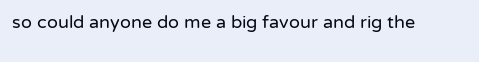so could anyone do me a big favour and rig the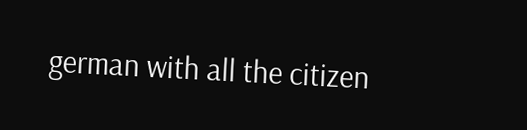german with all the citizen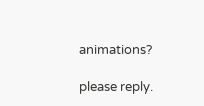animations?

please reply.